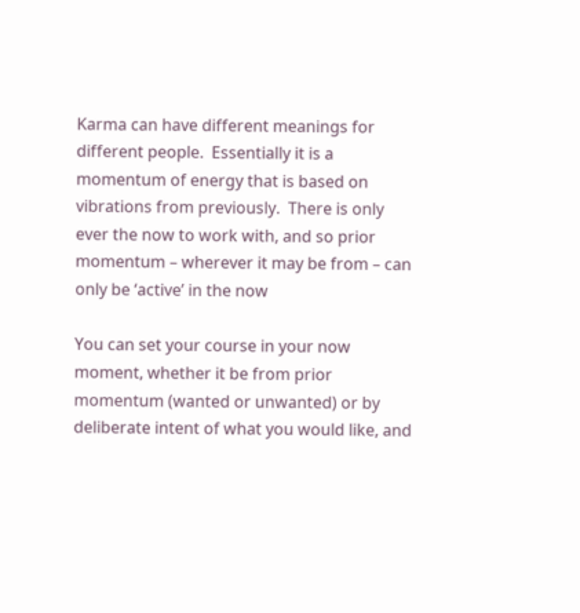Karma can have different meanings for different people.  Essentially it is a momentum of energy that is based on vibrations from previously.  There is only ever the now to work with, and so prior momentum – wherever it may be from – can only be ‘active’ in the now

You can set your course in your now moment, whether it be from prior momentum (wanted or unwanted) or by deliberate intent of what you would like, and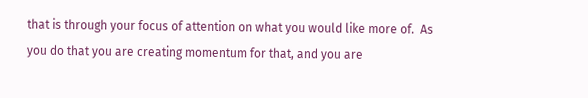that is through your focus of attention on what you would like more of.  As you do that you are creating momentum for that, and you are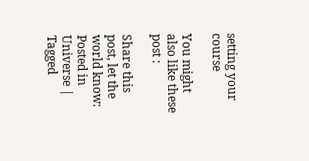setting your course

You might also like these post :

Share this post, let the world know:
Posted in Universe | Tagged